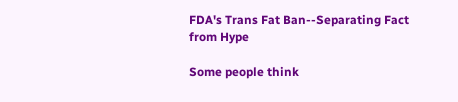FDA's Trans Fat Ban--Separating Fact from Hype

Some people think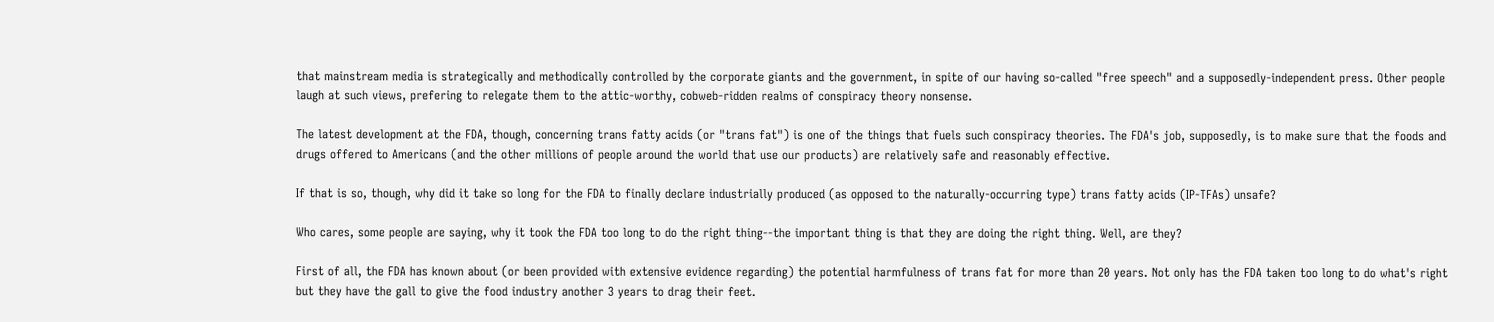that mainstream media is strategically and methodically controlled by the corporate giants and the government, in spite of our having so-called "free speech" and a supposedly-independent press. Other people laugh at such views, prefering to relegate them to the attic-worthy, cobweb-ridden realms of conspiracy theory nonsense.

The latest development at the FDA, though, concerning trans fatty acids (or "trans fat") is one of the things that fuels such conspiracy theories. The FDA's job, supposedly, is to make sure that the foods and drugs offered to Americans (and the other millions of people around the world that use our products) are relatively safe and reasonably effective.

If that is so, though, why did it take so long for the FDA to finally declare industrially produced (as opposed to the naturally-occurring type) trans fatty acids (IP-TFAs) unsafe?

Who cares, some people are saying, why it took the FDA too long to do the right thing--the important thing is that they are doing the right thing. Well, are they?

First of all, the FDA has known about (or been provided with extensive evidence regarding) the potential harmfulness of trans fat for more than 20 years. Not only has the FDA taken too long to do what's right but they have the gall to give the food industry another 3 years to drag their feet.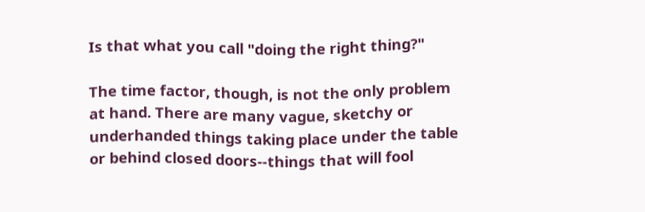Is that what you call "doing the right thing?"

The time factor, though, is not the only problem at hand. There are many vague, sketchy or underhanded things taking place under the table or behind closed doors--things that will fool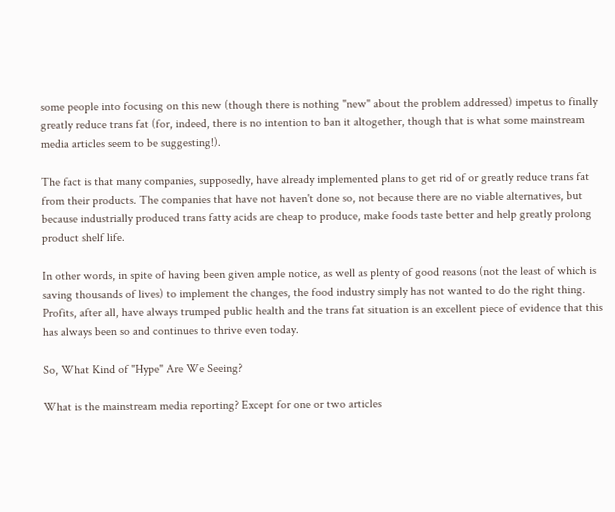some people into focusing on this new (though there is nothing "new" about the problem addressed) impetus to finally greatly reduce trans fat (for, indeed, there is no intention to ban it altogether, though that is what some mainstream media articles seem to be suggesting!).

The fact is that many companies, supposedly, have already implemented plans to get rid of or greatly reduce trans fat from their products. The companies that have not haven't done so, not because there are no viable alternatives, but because industrially produced trans fatty acids are cheap to produce, make foods taste better and help greatly prolong product shelf life.

In other words, in spite of having been given ample notice, as well as plenty of good reasons (not the least of which is saving thousands of lives) to implement the changes, the food industry simply has not wanted to do the right thing. Profits, after all, have always trumped public health and the trans fat situation is an excellent piece of evidence that this has always been so and continues to thrive even today.

So, What Kind of "Hype" Are We Seeing?

What is the mainstream media reporting? Except for one or two articles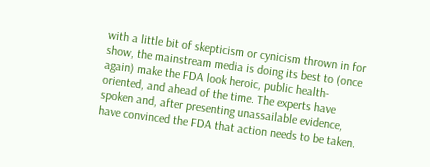with a little bit of skepticism or cynicism thrown in for show, the mainstream media is doing its best to (once again) make the FDA look heroic, public health-oriented, and ahead of the time. The experts have spoken and, after presenting unassailable evidence, have convinced the FDA that action needs to be taken.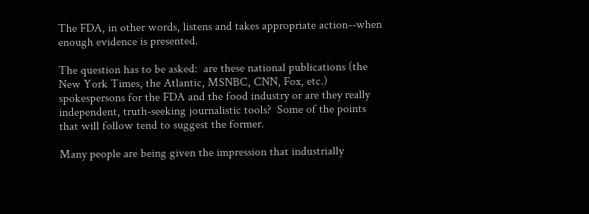The FDA, in other words, listens and takes appropriate action--when enough evidence is presented.

The question has to be asked:  are these national publications (the New York Times, the Atlantic, MSNBC, CNN, Fox, etc.) spokespersons for the FDA and the food industry or are they really independent, truth-seeking journalistic tools?  Some of the points that will follow tend to suggest the former.

Many people are being given the impression that industrially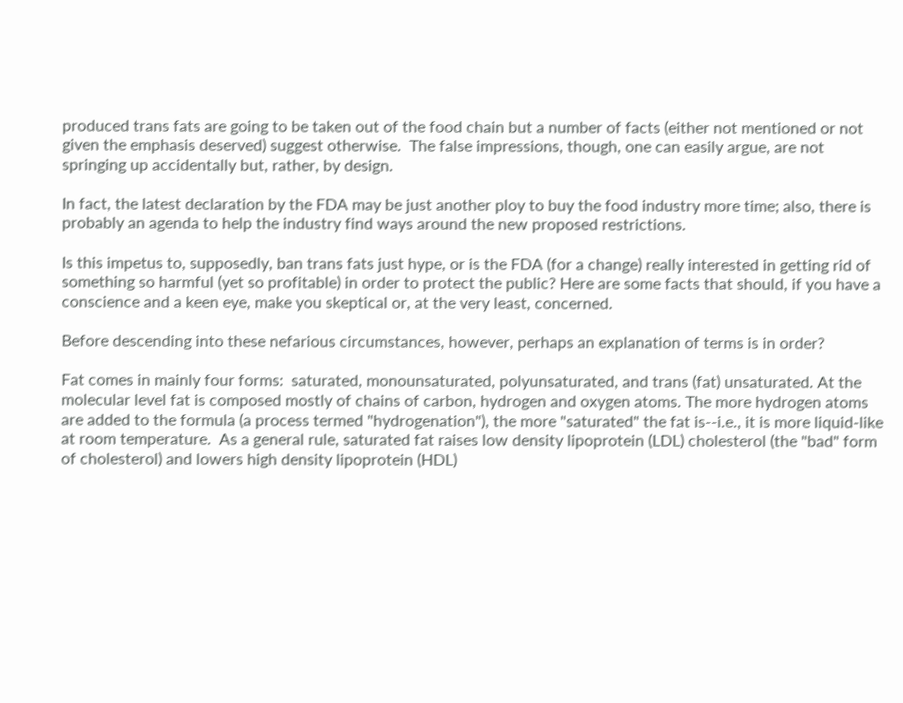produced trans fats are going to be taken out of the food chain but a number of facts (either not mentioned or not given the emphasis deserved) suggest otherwise.  The false impressions, though, one can easily argue, are not springing up accidentally but, rather, by design.

In fact, the latest declaration by the FDA may be just another ploy to buy the food industry more time; also, there is probably an agenda to help the industry find ways around the new proposed restrictions.

Is this impetus to, supposedly, ban trans fats just hype, or is the FDA (for a change) really interested in getting rid of something so harmful (yet so profitable) in order to protect the public? Here are some facts that should, if you have a conscience and a keen eye, make you skeptical or, at the very least, concerned.

Before descending into these nefarious circumstances, however, perhaps an explanation of terms is in order?

Fat comes in mainly four forms:  saturated, monounsaturated, polyunsaturated, and trans (fat) unsaturated. At the molecular level fat is composed mostly of chains of carbon, hydrogen and oxygen atoms. The more hydrogen atoms are added to the formula (a process termed "hydrogenation"), the more "saturated" the fat is--i.e., it is more liquid-like at room temperature.  As a general rule, saturated fat raises low density lipoprotein (LDL) cholesterol (the "bad" form of cholesterol) and lowers high density lipoprotein (HDL)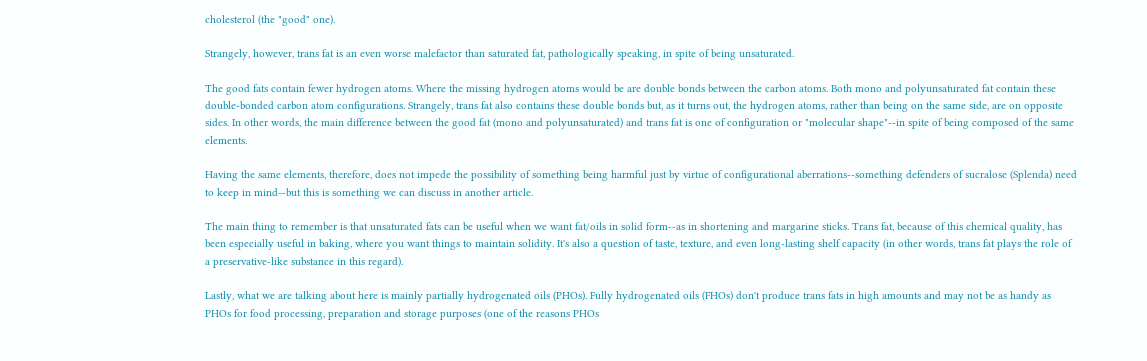cholesterol (the "good" one).

Strangely, however, trans fat is an even worse malefactor than saturated fat, pathologically speaking, in spite of being unsaturated.

The good fats contain fewer hydrogen atoms. Where the missing hydrogen atoms would be are double bonds between the carbon atoms. Both mono and polyunsaturated fat contain these double-bonded carbon atom configurations. Strangely, trans fat also contains these double bonds but, as it turns out, the hydrogen atoms, rather than being on the same side, are on opposite sides. In other words, the main difference between the good fat (mono and polyunsaturated) and trans fat is one of configuration or "molecular shape"--in spite of being composed of the same elements.

Having the same elements, therefore, does not impede the possibility of something being harmful just by virtue of configurational aberrations--something defenders of sucralose (Splenda) need to keep in mind--but this is something we can discuss in another article.

The main thing to remember is that unsaturated fats can be useful when we want fat/oils in solid form--as in shortening and margarine sticks. Trans fat, because of this chemical quality, has been especially useful in baking, where you want things to maintain solidity. It's also a question of taste, texture, and even long-lasting shelf capacity (in other words, trans fat plays the role of a preservative-like substance in this regard).

Lastly, what we are talking about here is mainly partially hydrogenated oils (PHOs). Fully hydrogenated oils (FHOs) don't produce trans fats in high amounts and may not be as handy as PHOs for food processing, preparation and storage purposes (one of the reasons PHOs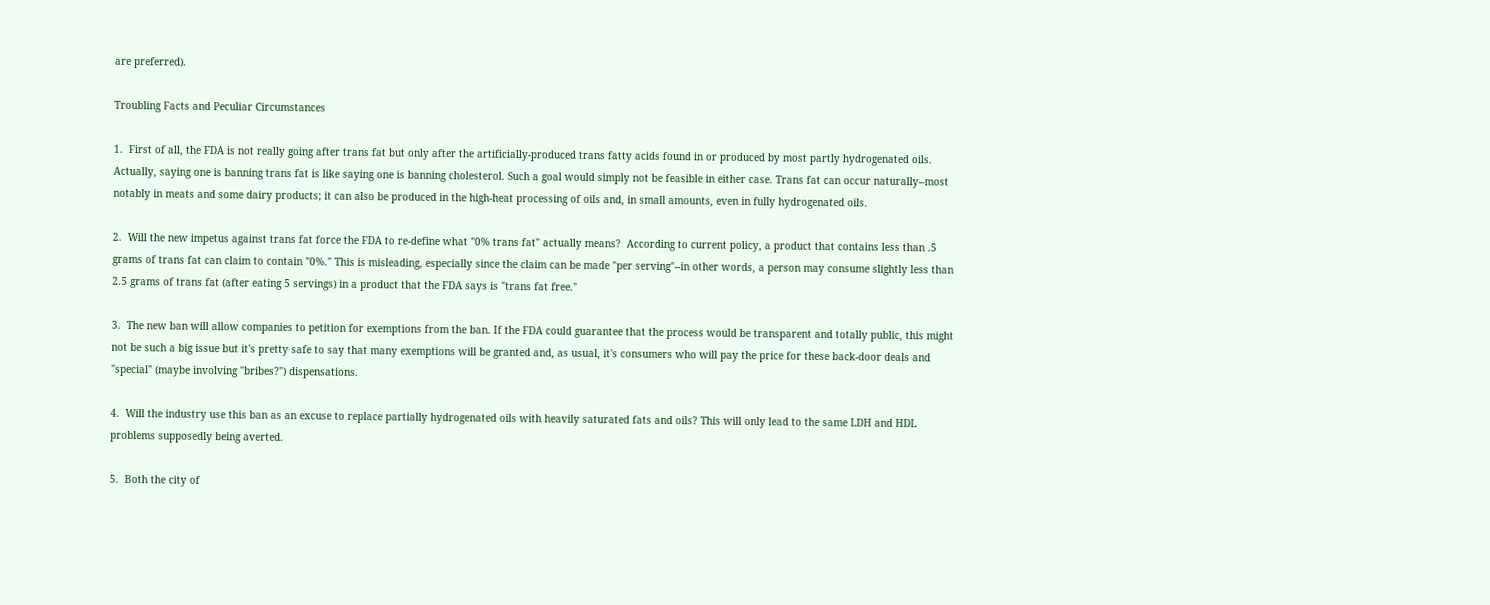are preferred).

Troubling Facts and Peculiar Circumstances

1.  First of all, the FDA is not really going after trans fat but only after the artificially-produced trans fatty acids found in or produced by most partly hydrogenated oils. Actually, saying one is banning trans fat is like saying one is banning cholesterol. Such a goal would simply not be feasible in either case. Trans fat can occur naturally--most notably in meats and some dairy products; it can also be produced in the high-heat processing of oils and, in small amounts, even in fully hydrogenated oils.

2.  Will the new impetus against trans fat force the FDA to re-define what "0% trans fat" actually means?  According to current policy, a product that contains less than .5 grams of trans fat can claim to contain "0%." This is misleading, especially since the claim can be made "per serving"--in other words, a person may consume slightly less than 2.5 grams of trans fat (after eating 5 servings) in a product that the FDA says is "trans fat free."

3.  The new ban will allow companies to petition for exemptions from the ban. If the FDA could guarantee that the process would be transparent and totally public, this might not be such a big issue but it's pretty safe to say that many exemptions will be granted and, as usual, it's consumers who will pay the price for these back-door deals and "special" (maybe involving "bribes?") dispensations.

4.  Will the industry use this ban as an excuse to replace partially hydrogenated oils with heavily saturated fats and oils? This will only lead to the same LDH and HDL problems supposedly being averted.

5.  Both the city of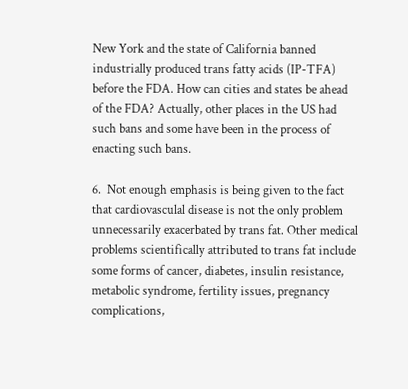New York and the state of California banned industrially produced trans fatty acids (IP-TFA) before the FDA. How can cities and states be ahead of the FDA? Actually, other places in the US had such bans and some have been in the process of enacting such bans.

6.  Not enough emphasis is being given to the fact that cardiovasculal disease is not the only problem unnecessarily exacerbated by trans fat. Other medical problems scientifically attributed to trans fat include some forms of cancer, diabetes, insulin resistance, metabolic syndrome, fertility issues, pregnancy complications,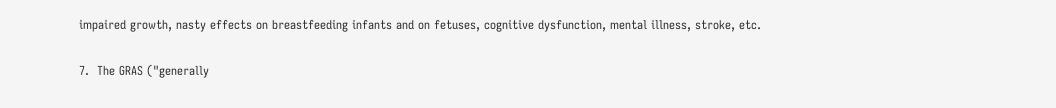impaired growth, nasty effects on breastfeeding infants and on fetuses, cognitive dysfunction, mental illness, stroke, etc.

7.  The GRAS ("generally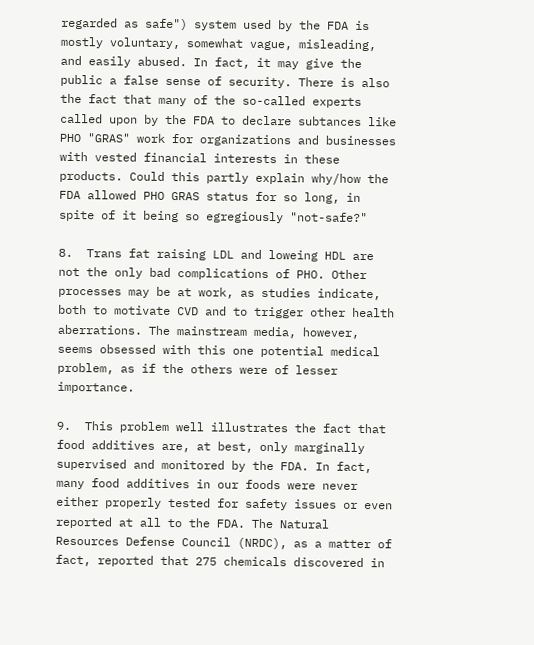regarded as safe") system used by the FDA is mostly voluntary, somewhat vague, misleading, and easily abused. In fact, it may give the public a false sense of security. There is also the fact that many of the so-called experts called upon by the FDA to declare subtances like PHO "GRAS" work for organizations and businesses with vested financial interests in these products. Could this partly explain why/how the FDA allowed PHO GRAS status for so long, in spite of it being so egregiously "not-safe?"

8.  Trans fat raising LDL and loweing HDL are not the only bad complications of PHO. Other processes may be at work, as studies indicate, both to motivate CVD and to trigger other health aberrations. The mainstream media, however, seems obsessed with this one potential medical problem, as if the others were of lesser importance.

9.  This problem well illustrates the fact that food additives are, at best, only marginally supervised and monitored by the FDA. In fact, many food additives in our foods were never either properly tested for safety issues or even reported at all to the FDA. The Natural Resources Defense Council (NRDC), as a matter of fact, reported that 275 chemicals discovered in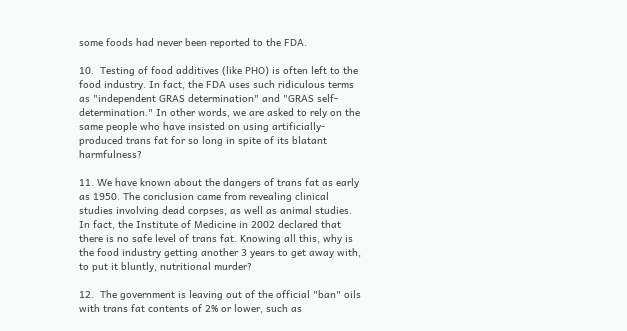some foods had never been reported to the FDA.

10.  Testing of food additives (like PHO) is often left to the food industry. In fact, the FDA uses such ridiculous terms as "independent GRAS determination" and "GRAS self-determination." In other words, we are asked to rely on the same people who have insisted on using artificially-produced trans fat for so long in spite of its blatant harmfulness?

11. We have known about the dangers of trans fat as early as 1950. The conclusion came from revealing clinical studies involving dead corpses, as well as animal studies. In fact, the Institute of Medicine in 2002 declared that there is no safe level of trans fat. Knowing all this, why is the food industry getting another 3 years to get away with, to put it bluntly, nutritional murder?

12.  The government is leaving out of the official "ban" oils with trans fat contents of 2% or lower, such as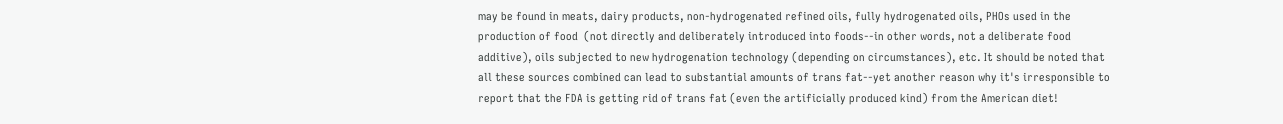may be found in meats, dairy products, non-hydrogenated refined oils, fully hydrogenated oils, PHOs used in the production of food  (not directly and deliberately introduced into foods--in other words, not a deliberate food additive), oils subjected to new hydrogenation technology (depending on circumstances), etc. It should be noted that all these sources combined can lead to substantial amounts of trans fat--yet another reason why it's irresponsible to report that the FDA is getting rid of trans fat (even the artificially produced kind) from the American diet!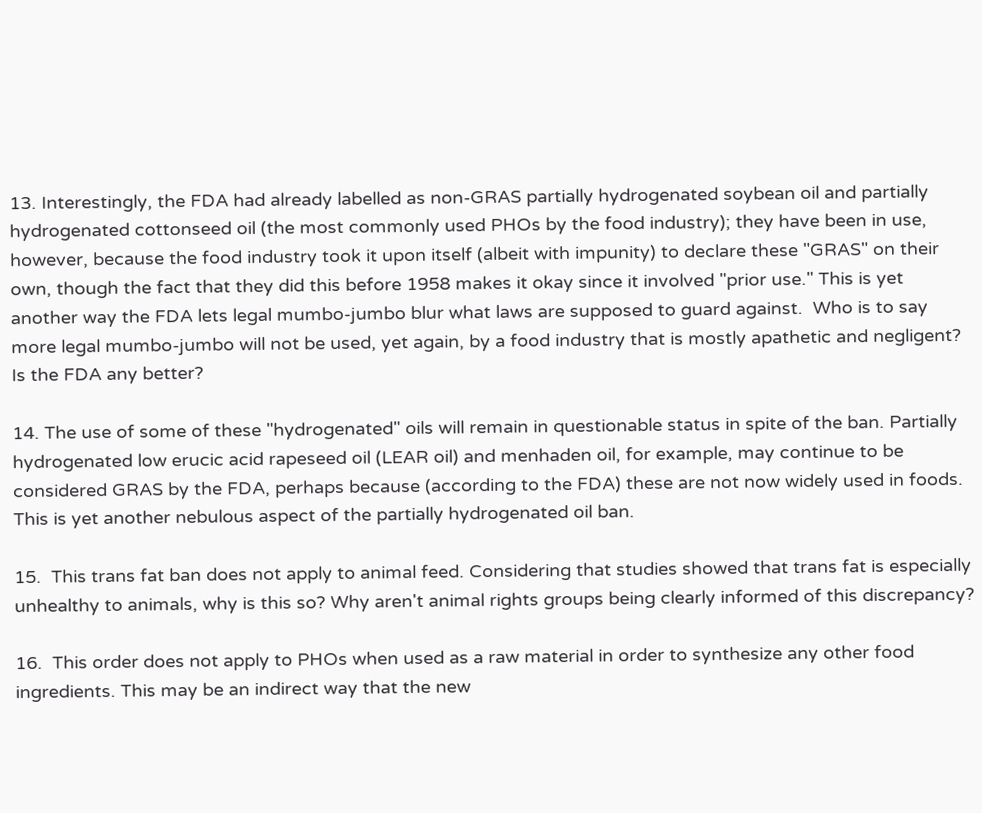13. Interestingly, the FDA had already labelled as non-GRAS partially hydrogenated soybean oil and partially hydrogenated cottonseed oil (the most commonly used PHOs by the food industry); they have been in use, however, because the food industry took it upon itself (albeit with impunity) to declare these "GRAS" on their own, though the fact that they did this before 1958 makes it okay since it involved "prior use." This is yet another way the FDA lets legal mumbo-jumbo blur what laws are supposed to guard against.  Who is to say more legal mumbo-jumbo will not be used, yet again, by a food industry that is mostly apathetic and negligent? Is the FDA any better?

14. The use of some of these "hydrogenated" oils will remain in questionable status in spite of the ban. Partially hydrogenated low erucic acid rapeseed oil (LEAR oil) and menhaden oil, for example, may continue to be considered GRAS by the FDA, perhaps because (according to the FDA) these are not now widely used in foods.  This is yet another nebulous aspect of the partially hydrogenated oil ban.

15.  This trans fat ban does not apply to animal feed. Considering that studies showed that trans fat is especially unhealthy to animals, why is this so? Why aren't animal rights groups being clearly informed of this discrepancy?

16.  This order does not apply to PHOs when used as a raw material in order to synthesize any other food ingredients. This may be an indirect way that the new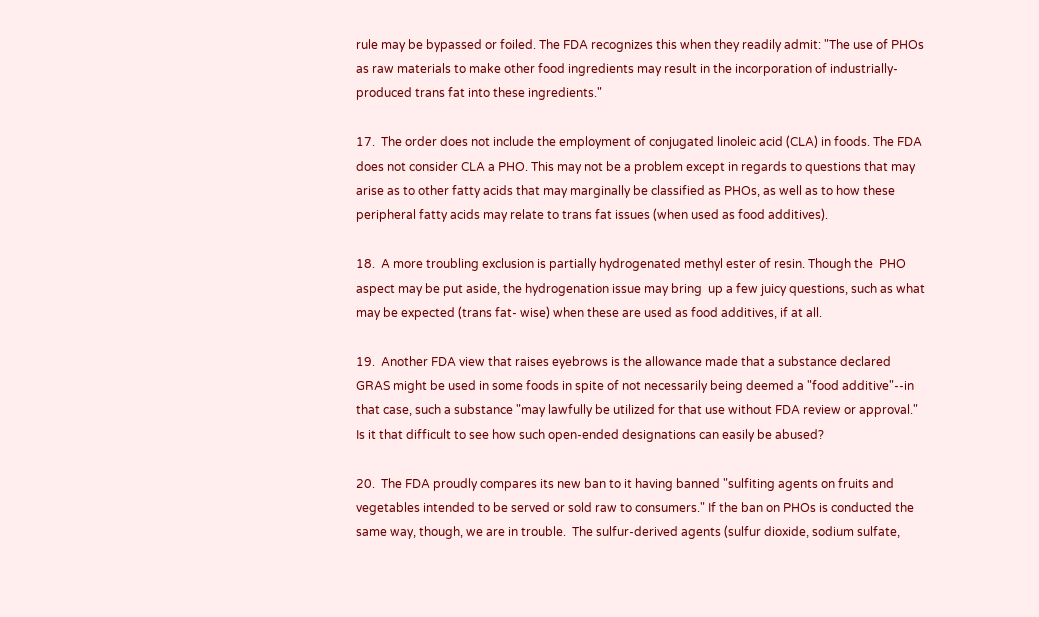rule may be bypassed or foiled. The FDA recognizes this when they readily admit: "The use of PHOs as raw materials to make other food ingredients may result in the incorporation of industrially-produced trans fat into these ingredients."

17.  The order does not include the employment of conjugated linoleic acid (CLA) in foods. The FDA does not consider CLA a PHO. This may not be a problem except in regards to questions that may arise as to other fatty acids that may marginally be classified as PHOs, as well as to how these peripheral fatty acids may relate to trans fat issues (when used as food additives).

18.  A more troubling exclusion is partially hydrogenated methyl ester of resin. Though the  PHO aspect may be put aside, the hydrogenation issue may bring  up a few juicy questions, such as what may be expected (trans fat- wise) when these are used as food additives, if at all.

19.  Another FDA view that raises eyebrows is the allowance made that a substance declared GRAS might be used in some foods in spite of not necessarily being deemed a "food additive"--in that case, such a substance "may lawfully be utilized for that use without FDA review or approval." Is it that difficult to see how such open-ended designations can easily be abused?

20.  The FDA proudly compares its new ban to it having banned "sulfiting agents on fruits and vegetables intended to be served or sold raw to consumers." If the ban on PHOs is conducted the same way, though, we are in trouble.  The sulfur-derived agents (sulfur dioxide, sodium sulfate,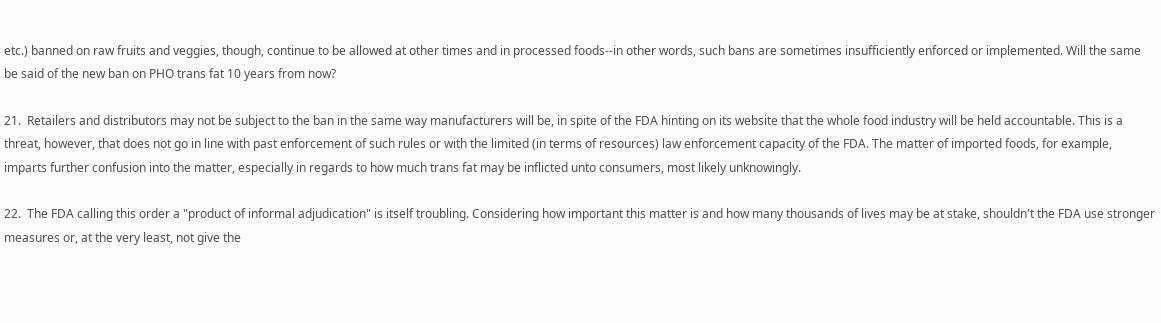etc.) banned on raw fruits and veggies, though, continue to be allowed at other times and in processed foods--in other words, such bans are sometimes insufficiently enforced or implemented. Will the same be said of the new ban on PHO trans fat 10 years from now?

21.  Retailers and distributors may not be subject to the ban in the same way manufacturers will be, in spite of the FDA hinting on its website that the whole food industry will be held accountable. This is a threat, however, that does not go in line with past enforcement of such rules or with the limited (in terms of resources) law enforcement capacity of the FDA. The matter of imported foods, for example, imparts further confusion into the matter, especially in regards to how much trans fat may be inflicted unto consumers, most likely unknowingly.

22.  The FDA calling this order a "product of informal adjudication" is itself troubling. Considering how important this matter is and how many thousands of lives may be at stake, shouldn't the FDA use stronger measures or, at the very least, not give the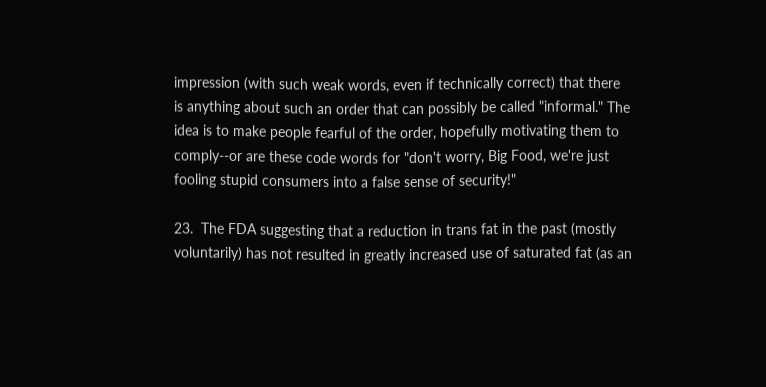impression (with such weak words, even if technically correct) that there is anything about such an order that can possibly be called "informal." The idea is to make people fearful of the order, hopefully motivating them to comply--or are these code words for "don't worry, Big Food, we're just fooling stupid consumers into a false sense of security!"

23.  The FDA suggesting that a reduction in trans fat in the past (mostly voluntarily) has not resulted in greatly increased use of saturated fat (as an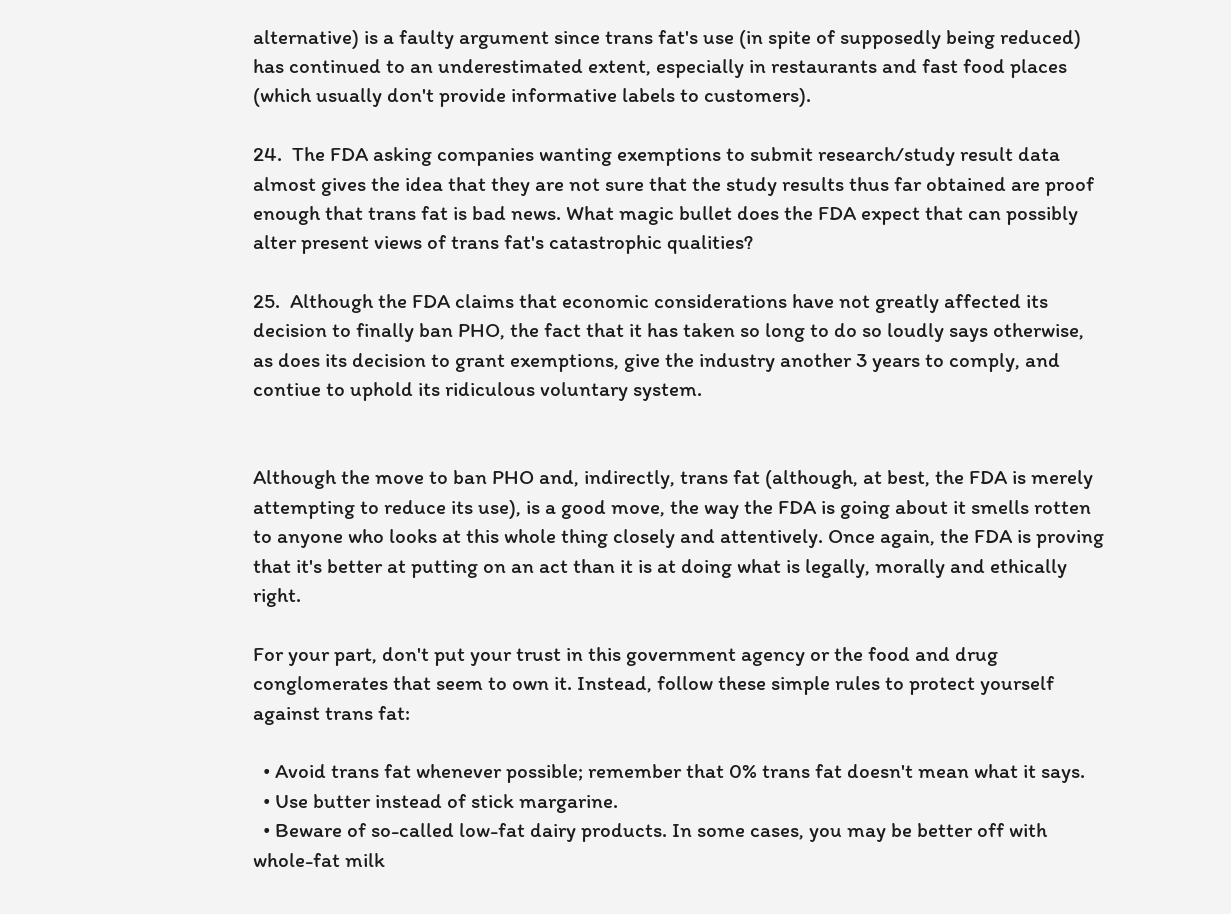alternative) is a faulty argument since trans fat's use (in spite of supposedly being reduced) has continued to an underestimated extent, especially in restaurants and fast food places (which usually don't provide informative labels to customers).

24.  The FDA asking companies wanting exemptions to submit research/study result data almost gives the idea that they are not sure that the study results thus far obtained are proof enough that trans fat is bad news. What magic bullet does the FDA expect that can possibly alter present views of trans fat's catastrophic qualities?

25.  Although the FDA claims that economic considerations have not greatly affected its decision to finally ban PHO, the fact that it has taken so long to do so loudly says otherwise, as does its decision to grant exemptions, give the industry another 3 years to comply, and contiue to uphold its ridiculous voluntary system.


Although the move to ban PHO and, indirectly, trans fat (although, at best, the FDA is merely attempting to reduce its use), is a good move, the way the FDA is going about it smells rotten to anyone who looks at this whole thing closely and attentively. Once again, the FDA is proving that it's better at putting on an act than it is at doing what is legally, morally and ethically right.

For your part, don't put your trust in this government agency or the food and drug conglomerates that seem to own it. Instead, follow these simple rules to protect yourself against trans fat:

  • Avoid trans fat whenever possible; remember that 0% trans fat doesn't mean what it says.
  • Use butter instead of stick margarine.
  • Beware of so-called low-fat dairy products. In some cases, you may be better off with whole-fat milk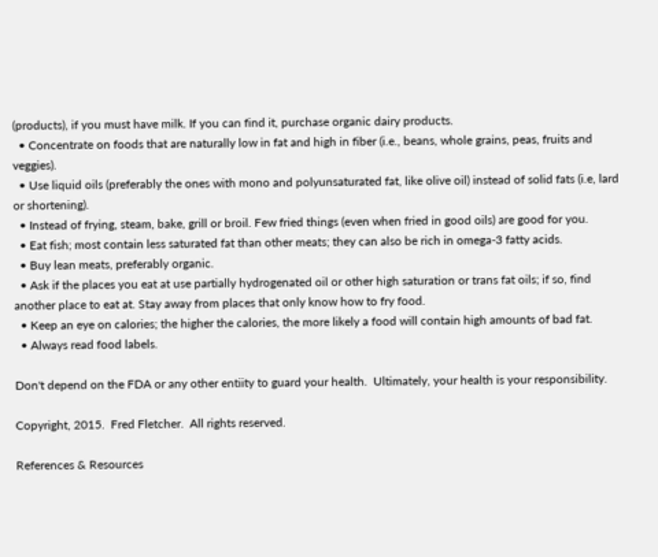(products), if you must have milk. If you can find it, purchase organic dairy products.
  • Concentrate on foods that are naturally low in fat and high in fiber (i.e., beans, whole grains, peas, fruits and veggies).
  • Use liquid oils (preferably the ones with mono and polyunsaturated fat, like olive oil) instead of solid fats (i.e, lard or shortening).
  • Instead of frying, steam, bake, grill or broil. Few fried things (even when fried in good oils) are good for you.
  • Eat fish; most contain less saturated fat than other meats; they can also be rich in omega-3 fatty acids.
  • Buy lean meats, preferably organic.
  • Ask if the places you eat at use partially hydrogenated oil or other high saturation or trans fat oils; if so, find another place to eat at. Stay away from places that only know how to fry food.
  • Keep an eye on calories; the higher the calories, the more likely a food will contain high amounts of bad fat.
  • Always read food labels.

Don't depend on the FDA or any other entiity to guard your health.  Ultimately, your health is your responsibility.

Copyright, 2015.  Fred Fletcher.  All rights reserved.

References & Resources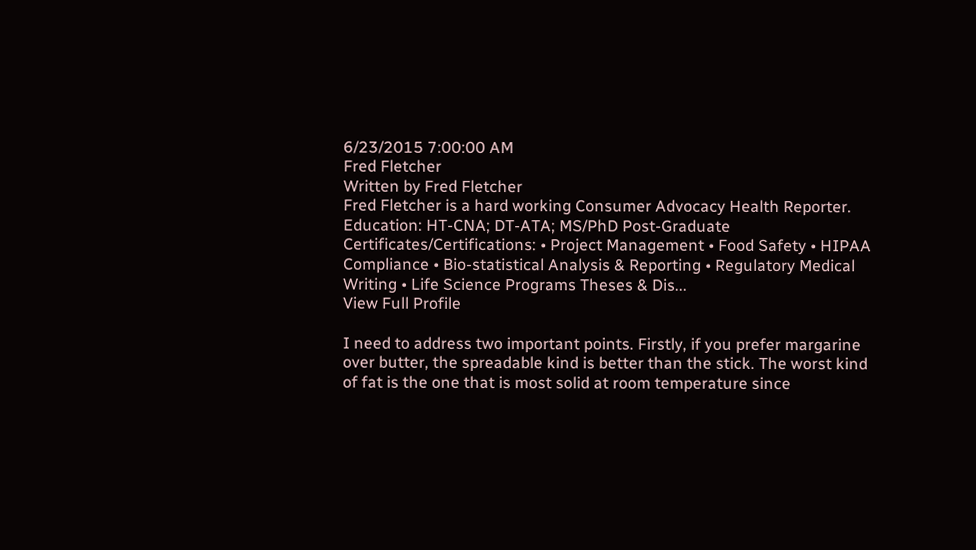6/23/2015 7:00:00 AM
Fred Fletcher
Written by Fred Fletcher
Fred Fletcher is a hard working Consumer Advocacy Health Reporter. Education: HT-CNA; DT-ATA; MS/PhD Post-Graduate Certificates/Certifications: • Project Management • Food Safety • HIPAA Compliance • Bio-statistical Analysis & Reporting • Regulatory Medical Writing • Life Science Programs Theses & Dis...
View Full Profile

I need to address two important points. Firstly, if you prefer margarine over butter, the spreadable kind is better than the stick. The worst kind of fat is the one that is most solid at room temperature since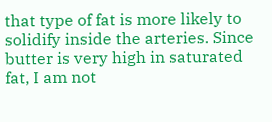that type of fat is more likely to solidify inside the arteries. Since butter is very high in saturated fat, I am not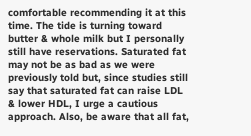comfortable recommending it at this time. The tide is turning toward butter & whole milk but I personally still have reservations. Saturated fat may not be as bad as we were previously told but, since studies still say that saturated fat can raise LDL & lower HDL, I urge a cautious approach. Also, be aware that all fat,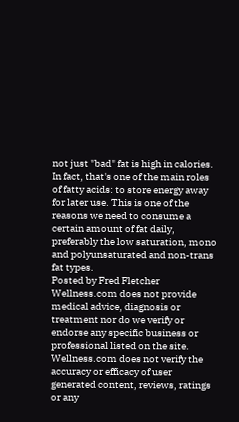not just "bad" fat is high in calories. In fact, that's one of the main roles of fatty acids: to store energy away for later use. This is one of the reasons we need to consume a certain amount of fat daily, preferably the low saturation, mono and polyunsaturated and non-trans fat types.
Posted by Fred Fletcher
Wellness.com does not provide medical advice, diagnosis or treatment nor do we verify or endorse any specific business or professional listed on the site. Wellness.com does not verify the accuracy or efficacy of user generated content, reviews, ratings or any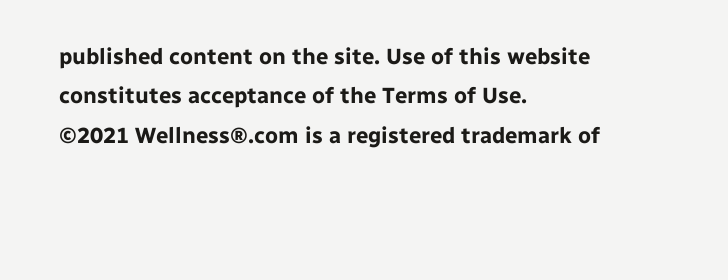published content on the site. Use of this website constitutes acceptance of the Terms of Use.
©2021 Wellness®.com is a registered trademark of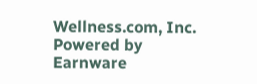Wellness.com, Inc. Powered by Earnware